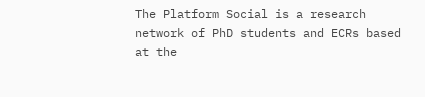The Platform Social is a research network of PhD students and ECRs based at the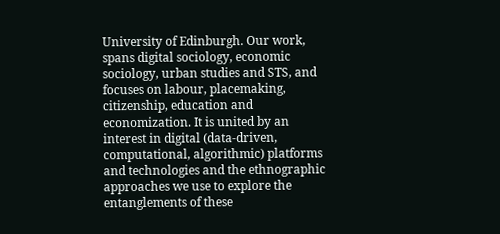University of Edinburgh. Our work, spans digital sociology, economic sociology, urban studies and STS, and focuses on labour, placemaking, citizenship, education and economization. It is united by an interest in digital (data-driven, computational, algorithmic) platforms and technologies and the ethnographic approaches we use to explore the entanglements of these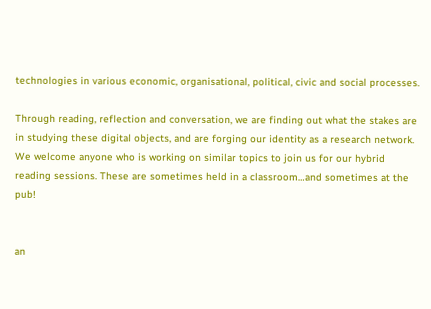technologies in various economic, organisational, political, civic and social processes.

Through reading, reflection and conversation, we are finding out what the stakes are in studying these digital objects, and are forging our identity as a research network. We welcome anyone who is working on similar topics to join us for our hybrid reading sessions. These are sometimes held in a classroom…and sometimes at the pub!


an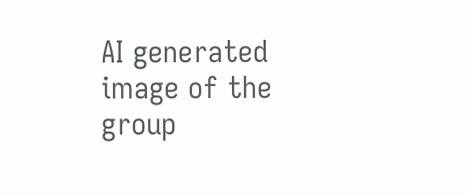AI generated image of the group